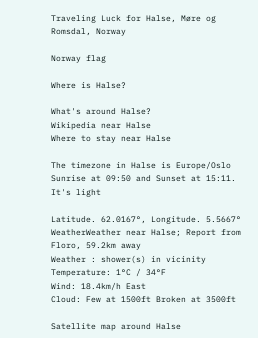Traveling Luck for Halse, Møre og Romsdal, Norway

Norway flag

Where is Halse?

What's around Halse?
Wikipedia near Halse
Where to stay near Halse

The timezone in Halse is Europe/Oslo
Sunrise at 09:50 and Sunset at 15:11. It's light

Latitude. 62.0167°, Longitude. 5.5667°
WeatherWeather near Halse; Report from Floro, 59.2km away
Weather : shower(s) in vicinity
Temperature: 1°C / 34°F
Wind: 18.4km/h East
Cloud: Few at 1500ft Broken at 3500ft

Satellite map around Halse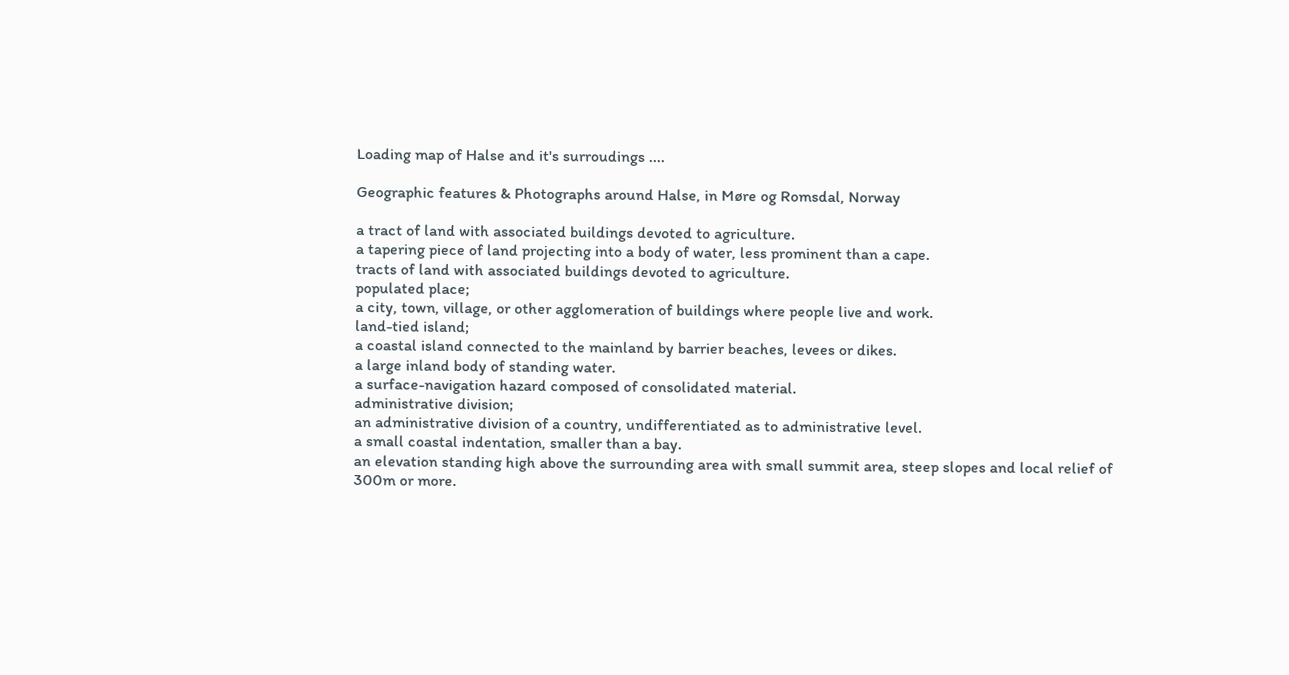Loading map of Halse and it's surroudings ....

Geographic features & Photographs around Halse, in Møre og Romsdal, Norway

a tract of land with associated buildings devoted to agriculture.
a tapering piece of land projecting into a body of water, less prominent than a cape.
tracts of land with associated buildings devoted to agriculture.
populated place;
a city, town, village, or other agglomeration of buildings where people live and work.
land-tied island;
a coastal island connected to the mainland by barrier beaches, levees or dikes.
a large inland body of standing water.
a surface-navigation hazard composed of consolidated material.
administrative division;
an administrative division of a country, undifferentiated as to administrative level.
a small coastal indentation, smaller than a bay.
an elevation standing high above the surrounding area with small summit area, steep slopes and local relief of 300m or more.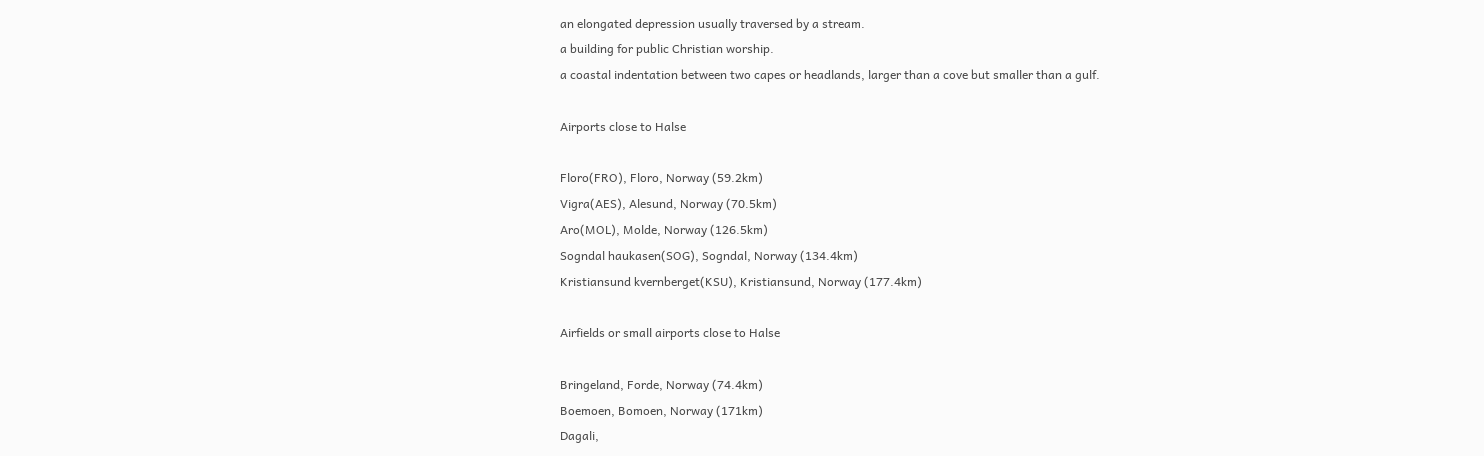an elongated depression usually traversed by a stream.
a building for public Christian worship.
a coastal indentation between two capes or headlands, larger than a cove but smaller than a gulf.

Airports close to Halse

Floro(FRO), Floro, Norway (59.2km)
Vigra(AES), Alesund, Norway (70.5km)
Aro(MOL), Molde, Norway (126.5km)
Sogndal haukasen(SOG), Sogndal, Norway (134.4km)
Kristiansund kvernberget(KSU), Kristiansund, Norway (177.4km)

Airfields or small airports close to Halse

Bringeland, Forde, Norway (74.4km)
Boemoen, Bomoen, Norway (171km)
Dagali,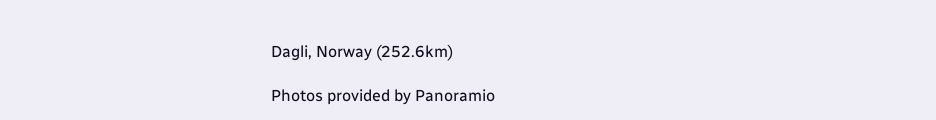Dagli, Norway (252.6km)

Photos provided by Panoramio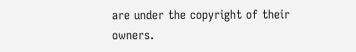are under the copyright of their owners.